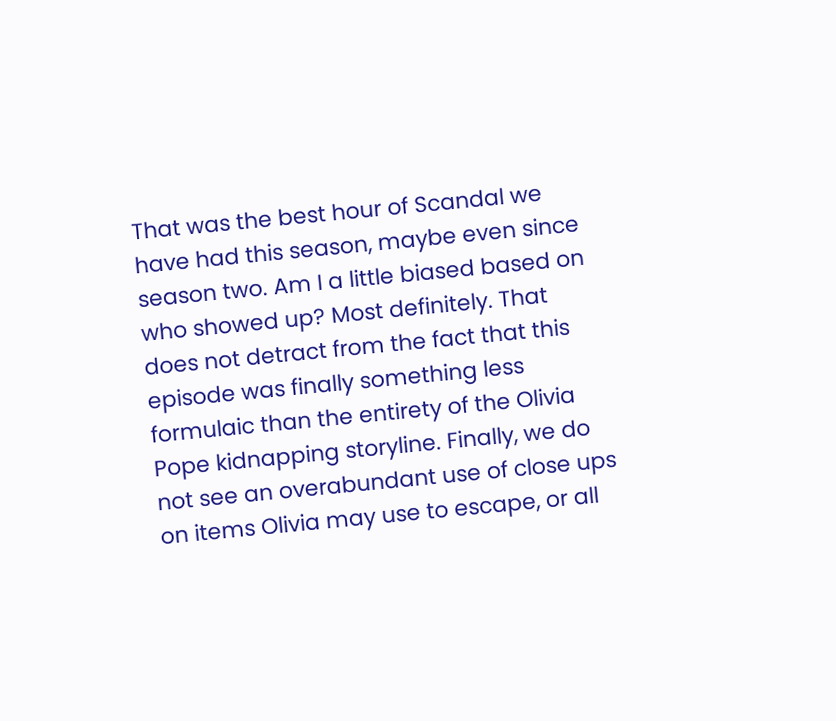That was the best hour of Scandal we have had this season, maybe even since season two. Am I a little biased based on who showed up? Most definitely. That does not detract from the fact that this episode was finally something less formulaic than the entirety of the Olivia Pope kidnapping storyline. Finally, we do not see an overabundant use of close ups on items Olivia may use to escape, or all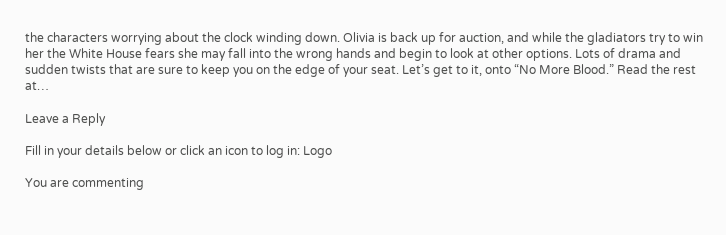the characters worrying about the clock winding down. Olivia is back up for auction, and while the gladiators try to win her the White House fears she may fall into the wrong hands and begin to look at other options. Lots of drama and sudden twists that are sure to keep you on the edge of your seat. Let’s get to it, onto “No More Blood.” Read the rest at…

Leave a Reply

Fill in your details below or click an icon to log in: Logo

You are commenting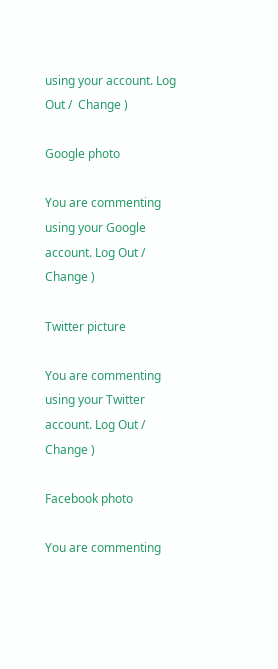using your account. Log Out /  Change )

Google photo

You are commenting using your Google account. Log Out /  Change )

Twitter picture

You are commenting using your Twitter account. Log Out /  Change )

Facebook photo

You are commenting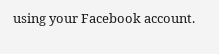using your Facebook account.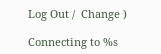Log Out /  Change )

Connecting to %s